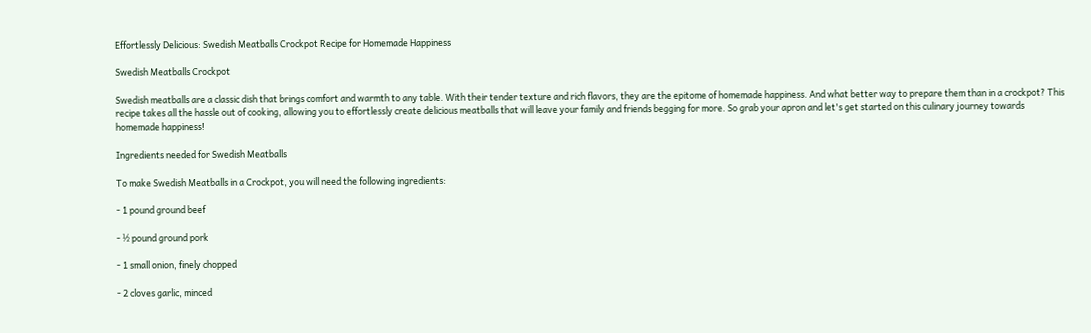Effortlessly Delicious: Swedish Meatballs Crockpot Recipe for Homemade Happiness

Swedish Meatballs Crockpot

Swedish meatballs are a classic dish that brings comfort and warmth to any table. With their tender texture and rich flavors, they are the epitome of homemade happiness. And what better way to prepare them than in a crockpot? This recipe takes all the hassle out of cooking, allowing you to effortlessly create delicious meatballs that will leave your family and friends begging for more. So grab your apron and let's get started on this culinary journey towards homemade happiness!

Ingredients needed for Swedish Meatballs

To make Swedish Meatballs in a Crockpot, you will need the following ingredients:

- 1 pound ground beef

- ½ pound ground pork

- 1 small onion, finely chopped

- 2 cloves garlic, minced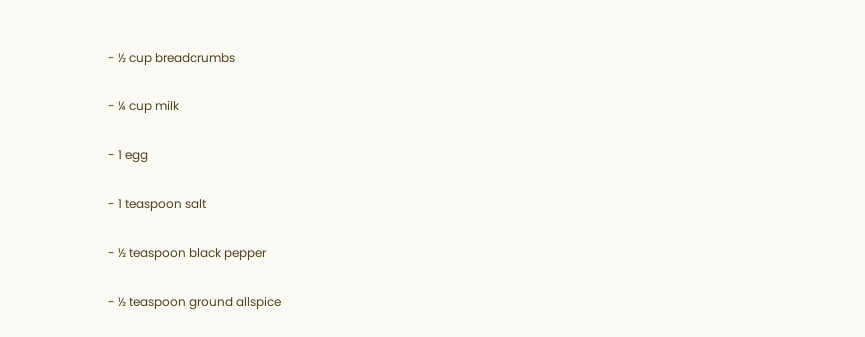- ½ cup breadcrumbs

- ¼ cup milk

- 1 egg

- 1 teaspoon salt

- ½ teaspoon black pepper

- ½ teaspoon ground allspice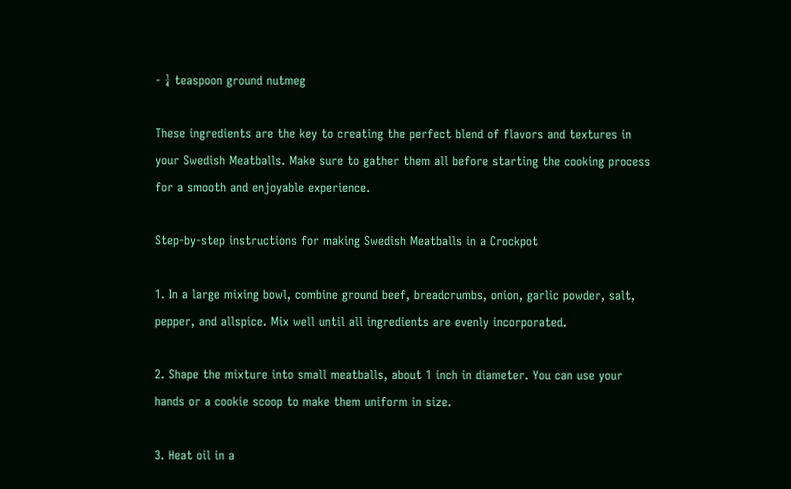- ¼ teaspoon ground nutmeg

These ingredients are the key to creating the perfect blend of flavors and textures in your Swedish Meatballs. Make sure to gather them all before starting the cooking process for a smooth and enjoyable experience.

Step-by-step instructions for making Swedish Meatballs in a Crockpot

1. In a large mixing bowl, combine ground beef, breadcrumbs, onion, garlic powder, salt, pepper, and allspice. Mix well until all ingredients are evenly incorporated.

2. Shape the mixture into small meatballs, about 1 inch in diameter. You can use your hands or a cookie scoop to make them uniform in size.

3. Heat oil in a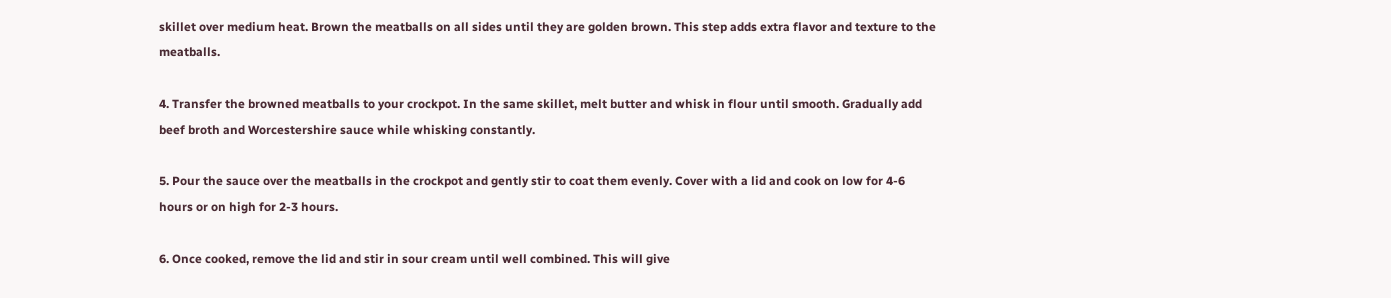skillet over medium heat. Brown the meatballs on all sides until they are golden brown. This step adds extra flavor and texture to the meatballs.

4. Transfer the browned meatballs to your crockpot. In the same skillet, melt butter and whisk in flour until smooth. Gradually add beef broth and Worcestershire sauce while whisking constantly.

5. Pour the sauce over the meatballs in the crockpot and gently stir to coat them evenly. Cover with a lid and cook on low for 4-6 hours or on high for 2-3 hours.

6. Once cooked, remove the lid and stir in sour cream until well combined. This will give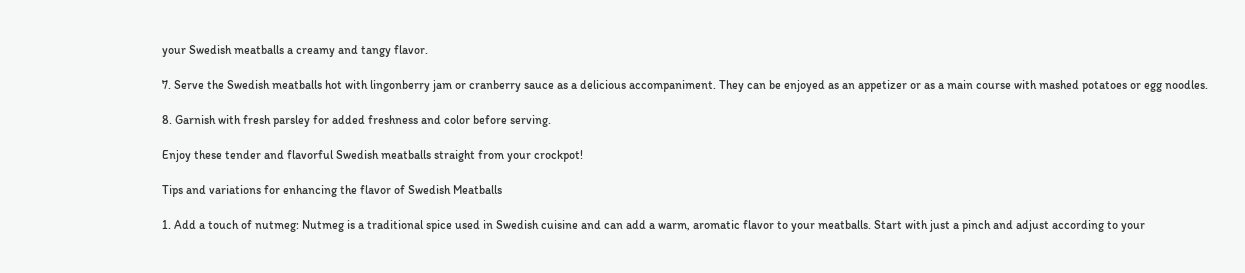your Swedish meatballs a creamy and tangy flavor.

7. Serve the Swedish meatballs hot with lingonberry jam or cranberry sauce as a delicious accompaniment. They can be enjoyed as an appetizer or as a main course with mashed potatoes or egg noodles.

8. Garnish with fresh parsley for added freshness and color before serving.

Enjoy these tender and flavorful Swedish meatballs straight from your crockpot!

Tips and variations for enhancing the flavor of Swedish Meatballs

1. Add a touch of nutmeg: Nutmeg is a traditional spice used in Swedish cuisine and can add a warm, aromatic flavor to your meatballs. Start with just a pinch and adjust according to your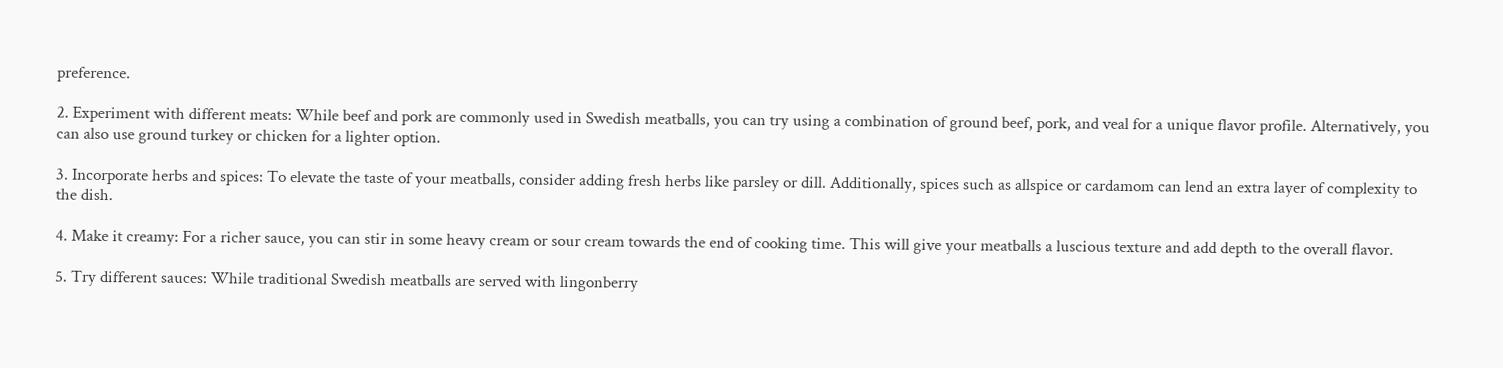preference.

2. Experiment with different meats: While beef and pork are commonly used in Swedish meatballs, you can try using a combination of ground beef, pork, and veal for a unique flavor profile. Alternatively, you can also use ground turkey or chicken for a lighter option.

3. Incorporate herbs and spices: To elevate the taste of your meatballs, consider adding fresh herbs like parsley or dill. Additionally, spices such as allspice or cardamom can lend an extra layer of complexity to the dish.

4. Make it creamy: For a richer sauce, you can stir in some heavy cream or sour cream towards the end of cooking time. This will give your meatballs a luscious texture and add depth to the overall flavor.

5. Try different sauces: While traditional Swedish meatballs are served with lingonberry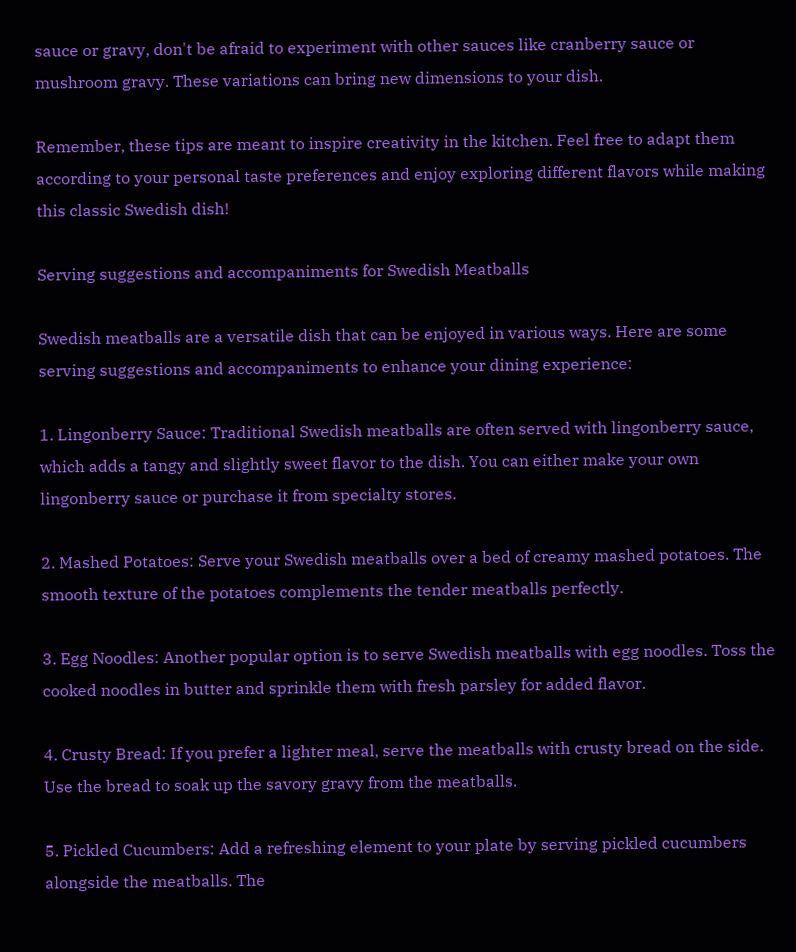sauce or gravy, don't be afraid to experiment with other sauces like cranberry sauce or mushroom gravy. These variations can bring new dimensions to your dish.

Remember, these tips are meant to inspire creativity in the kitchen. Feel free to adapt them according to your personal taste preferences and enjoy exploring different flavors while making this classic Swedish dish!

Serving suggestions and accompaniments for Swedish Meatballs

Swedish meatballs are a versatile dish that can be enjoyed in various ways. Here are some serving suggestions and accompaniments to enhance your dining experience:

1. Lingonberry Sauce: Traditional Swedish meatballs are often served with lingonberry sauce, which adds a tangy and slightly sweet flavor to the dish. You can either make your own lingonberry sauce or purchase it from specialty stores.

2. Mashed Potatoes: Serve your Swedish meatballs over a bed of creamy mashed potatoes. The smooth texture of the potatoes complements the tender meatballs perfectly.

3. Egg Noodles: Another popular option is to serve Swedish meatballs with egg noodles. Toss the cooked noodles in butter and sprinkle them with fresh parsley for added flavor.

4. Crusty Bread: If you prefer a lighter meal, serve the meatballs with crusty bread on the side. Use the bread to soak up the savory gravy from the meatballs.

5. Pickled Cucumbers: Add a refreshing element to your plate by serving pickled cucumbers alongside the meatballs. The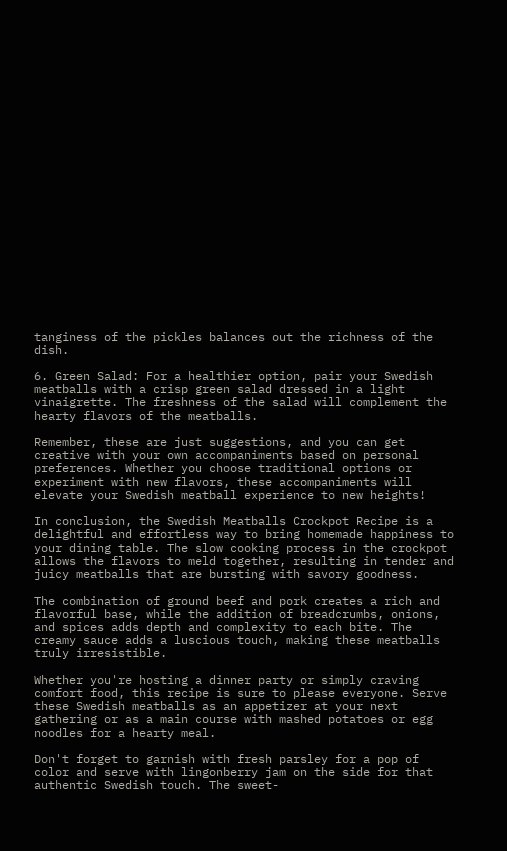tanginess of the pickles balances out the richness of the dish.

6. Green Salad: For a healthier option, pair your Swedish meatballs with a crisp green salad dressed in a light vinaigrette. The freshness of the salad will complement the hearty flavors of the meatballs.

Remember, these are just suggestions, and you can get creative with your own accompaniments based on personal preferences. Whether you choose traditional options or experiment with new flavors, these accompaniments will elevate your Swedish meatball experience to new heights!

In conclusion, the Swedish Meatballs Crockpot Recipe is a delightful and effortless way to bring homemade happiness to your dining table. The slow cooking process in the crockpot allows the flavors to meld together, resulting in tender and juicy meatballs that are bursting with savory goodness.

The combination of ground beef and pork creates a rich and flavorful base, while the addition of breadcrumbs, onions, and spices adds depth and complexity to each bite. The creamy sauce adds a luscious touch, making these meatballs truly irresistible.

Whether you're hosting a dinner party or simply craving comfort food, this recipe is sure to please everyone. Serve these Swedish meatballs as an appetizer at your next gathering or as a main course with mashed potatoes or egg noodles for a hearty meal.

Don't forget to garnish with fresh parsley for a pop of color and serve with lingonberry jam on the side for that authentic Swedish touch. The sweet-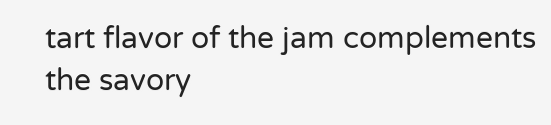tart flavor of the jam complements the savory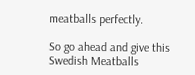meatballs perfectly.

So go ahead and give this Swedish Meatballs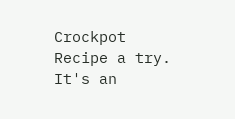Crockpot Recipe a try. It's an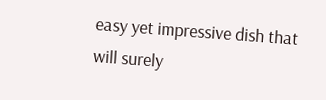easy yet impressive dish that will surely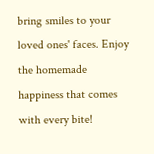bring smiles to your loved ones' faces. Enjoy the homemade happiness that comes with every bite!